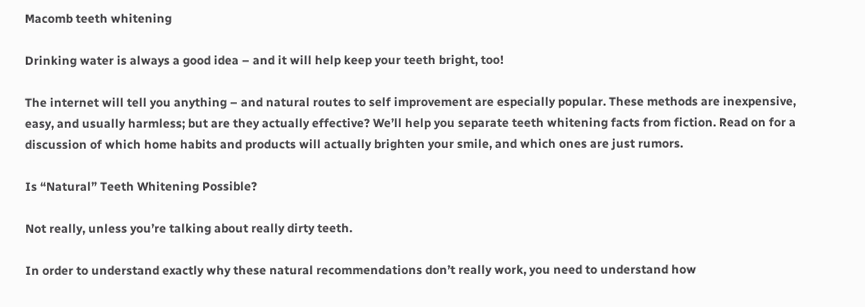Macomb teeth whitening

Drinking water is always a good idea – and it will help keep your teeth bright, too!

The internet will tell you anything – and natural routes to self improvement are especially popular. These methods are inexpensive, easy, and usually harmless; but are they actually effective? We’ll help you separate teeth whitening facts from fiction. Read on for a discussion of which home habits and products will actually brighten your smile, and which ones are just rumors.

Is “Natural” Teeth Whitening Possible?

Not really, unless you’re talking about really dirty teeth.

In order to understand exactly why these natural recommendations don’t really work, you need to understand how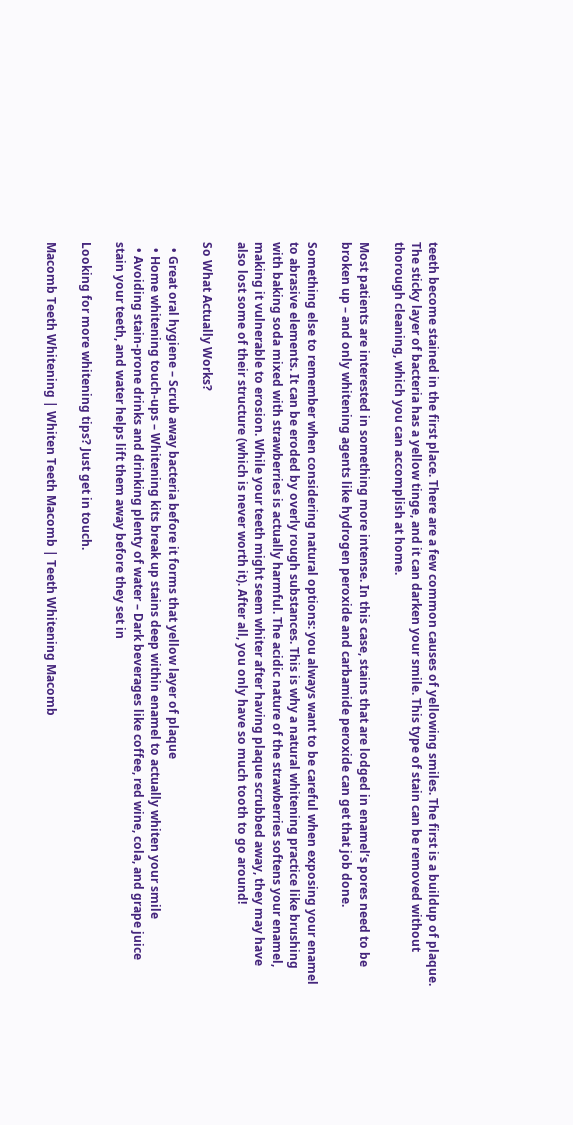teeth become stained in the first place. There are a few common causes of yellowing smiles. The first is a buildup of plaque. The sticky layer of bacteria has a yellow tinge, and it can darken your smile. This type of stain can be removed without thorough cleaning, which you can accomplish at home.

Most patients are interested in something more intense. In this case, stains that are lodged in enamel’s pores need to be broken up – and only whitening agents like hydrogen peroxide and carbamide peroxide can get that job done.

Something else to remember when considering natural options: you always want to be careful when exposing your enamel to abrasive elements. It can be eroded by overly rough substances. This is why a natural whitening practice like brushing with baking soda mixed with strawberries is actually harmful. The acidic nature of the strawberries softens your enamel, making it vulnerable to erosion. While your teeth might seem whiter after having plaque scrubbed away, they may have also lost some of their structure (which is never worth it). After all, you only have so much tooth to go around!

So What Actually Works?

  • Great oral hygiene – Scrub away bacteria before it forms that yellow layer of plaque
  • Home whitening touch-ups – Whitening kits break up stains deep within enamel to actually whiten your smile
  • Avoiding stain-prone drinks and drinking plenty of water – Dark beverages like coffee, red wine, cola, and grape juice stain your teeth, and water helps lift them away before they set in

Looking for more whitening tips? Just get in touch.

Macomb Teeth Whitening | Whiten Teeth Macomb | Teeth Whitening Macomb